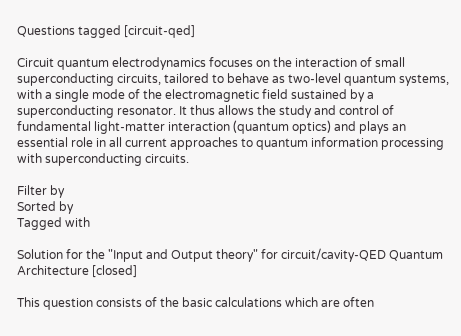Questions tagged [circuit-qed]

Circuit quantum electrodynamics focuses on the interaction of small superconducting circuits, tailored to behave as two-level quantum systems, with a single mode of the electromagnetic field sustained by a superconducting resonator. It thus allows the study and control of fundamental light-matter interaction (quantum optics) and plays an essential role in all current approaches to quantum information processing with superconducting circuits.

Filter by
Sorted by
Tagged with

Solution for the "Input and Output theory" for circuit/cavity-QED Quantum Architecture [closed]

This question consists of the basic calculations which are often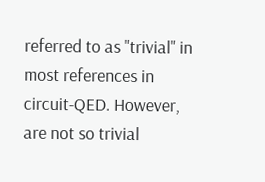referred to as "trivial" in most references in circuit-QED. However, are not so trivial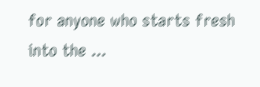for anyone who starts fresh into the ...